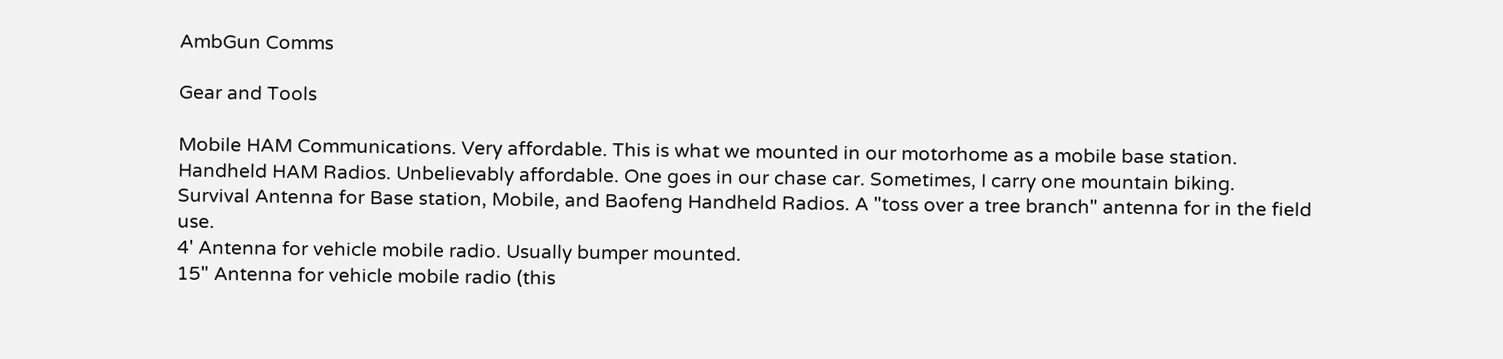AmbGun Comms

Gear and Tools

Mobile HAM Communications. Very affordable. This is what we mounted in our motorhome as a mobile base station.
Handheld HAM Radios. Unbelievably affordable. One goes in our chase car. Sometimes, I carry one mountain biking.
Survival Antenna for Base station, Mobile, and Baofeng Handheld Radios. A "toss over a tree branch" antenna for in the field use.
4' Antenna for vehicle mobile radio. Usually bumper mounted.
15" Antenna for vehicle mobile radio (this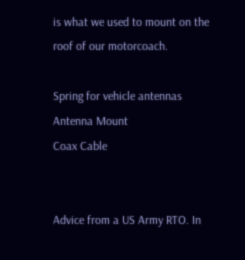is what we used to mount on the roof of our motorcoach.

Spring for vehicle antennas
Antenna Mount
Coax Cable


Advice from a US Army RTO. In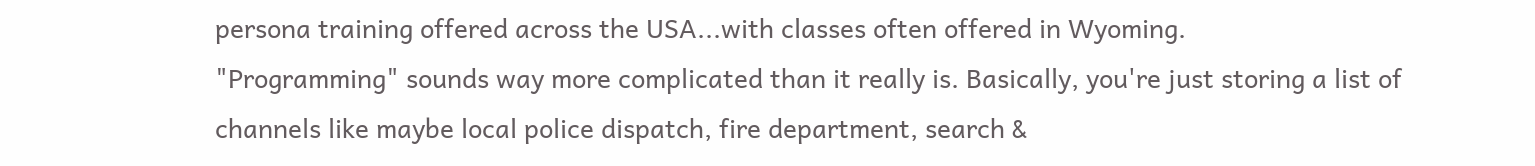persona training offered across the USA...with classes often offered in Wyoming.
"Programming" sounds way more complicated than it really is. Basically, you're just storing a list of channels like maybe local police dispatch, fire department, search &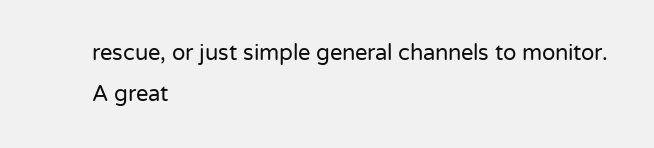rescue, or just simple general channels to monitor.
A great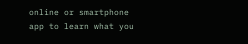online or smartphone app to learn what you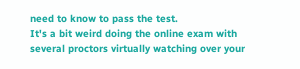need to know to pass the test.
It's a bit weird doing the online exam with several proctors virtually watching over your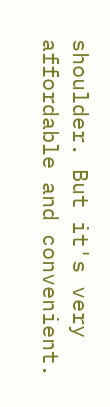shoulder. But it's very affordable and convenient.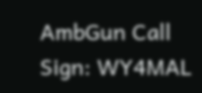AmbGun Call Sign: WY4MAL